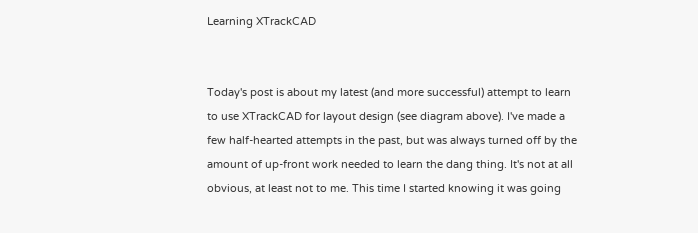Learning XTrackCAD


Today's post is about my latest (and more successful) attempt to learn to use XTrackCAD for layout design (see diagram above). I've made a few half-hearted attempts in the past, but was always turned off by the amount of up-front work needed to learn the dang thing. It's not at all obvious, at least not to me. This time I started knowing it was going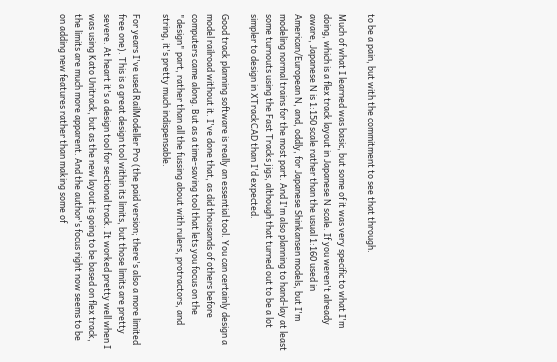to be a pain, but with the commitment to see that through.

Much of what I learned was basic, but some of it was very specific to what I'm doing, which is a flex track layout in Japanese N scale. If you weren't already aware, Japanese N is 1:150 scale rather than the usual 1:160 used in American/European N, and, oddly, for Japanese Shinkansen models, but I'm modeling normal trains for the most part. And I'm also planning to hand-lay at least some turnouts using the Fast Tracks jigs, although that turned out to be a lot simpler to design in XTrackCAD than I'd expected.

Good track planning software is really an essential tool. You can certainly design a model railroad without it. I've done that, as did thousands of others before computers came along. But as a time-saving tool that lets you focus on the "design" part, rather than all the fussing about with rulers, protractors, and string, it's pretty much indispensable.

For years I've used RailModeller Pro (the paid version; there's also a more limited free one). This is a great design tool within its limits, but those limits are pretty severe. At heart it's a design tool for sectional track. It worked pretty well when I was using Kato Unitrack, but as the new layout is going to be based on flex track, the limits are much more apparent. And the author's focus right now seems to be on adding new features rather than making some of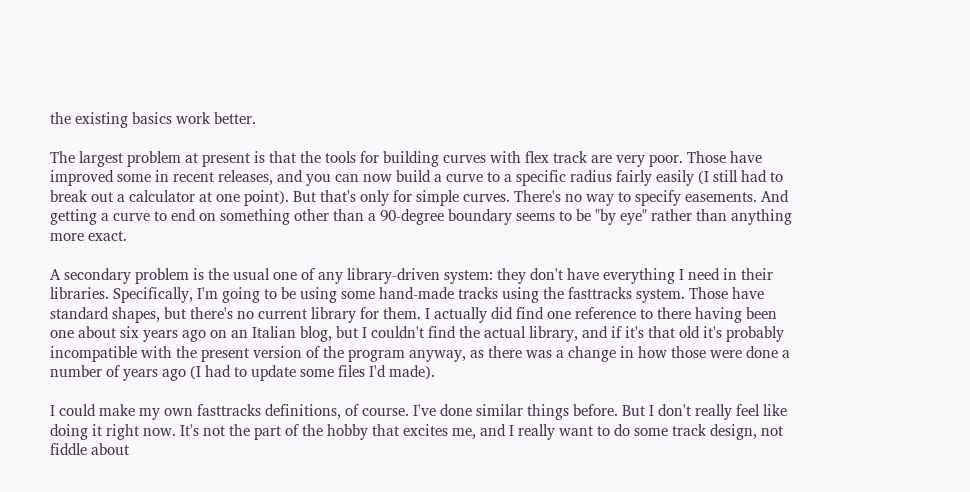the existing basics work better.

The largest problem at present is that the tools for building curves with flex track are very poor. Those have improved some in recent releases, and you can now build a curve to a specific radius fairly easily (I still had to break out a calculator at one point). But that's only for simple curves. There's no way to specify easements. And getting a curve to end on something other than a 90-degree boundary seems to be "by eye" rather than anything more exact.

A secondary problem is the usual one of any library-driven system: they don't have everything I need in their libraries. Specifically, I'm going to be using some hand-made tracks using the fasttracks system. Those have standard shapes, but there's no current library for them. I actually did find one reference to there having been one about six years ago on an Italian blog, but I couldn't find the actual library, and if it's that old it's probably incompatible with the present version of the program anyway, as there was a change in how those were done a number of years ago (I had to update some files I'd made).

I could make my own fasttracks definitions, of course. I've done similar things before. But I don't really feel like doing it right now. It's not the part of the hobby that excites me, and I really want to do some track design, not fiddle about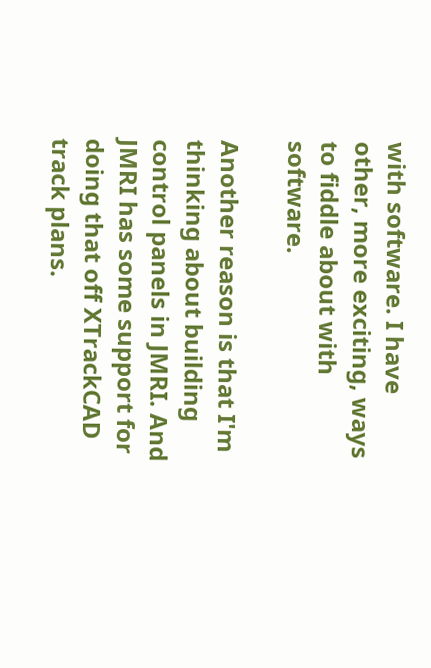with software. I have other, more exciting, ways to fiddle about with software.

Another reason is that I'm thinking about building control panels in JMRI. And JMRI has some support for doing that off XTrackCAD track plans.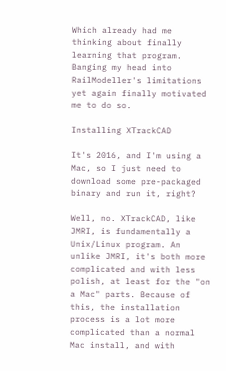Which already had me thinking about finally learning that program. Banging my head into RailModeller's limitations yet again finally motivated me to do so.

Installing XTrackCAD

It's 2016, and I'm using a Mac, so I just need to download some pre-packaged binary and run it, right?

Well, no. XTrackCAD, like JMRI, is fundamentally a Unix/Linux program. An unlike JMRI, it's both more complicated and with less polish, at least for the "on a Mac" parts. Because of this, the installation process is a lot more complicated than a normal Mac install, and with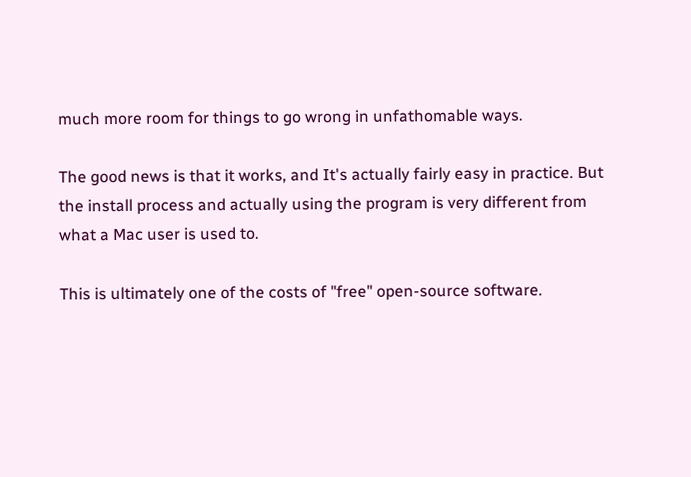much more room for things to go wrong in unfathomable ways.

The good news is that it works, and It's actually fairly easy in practice. But the install process and actually using the program is very different from what a Mac user is used to.

This is ultimately one of the costs of "free" open-source software.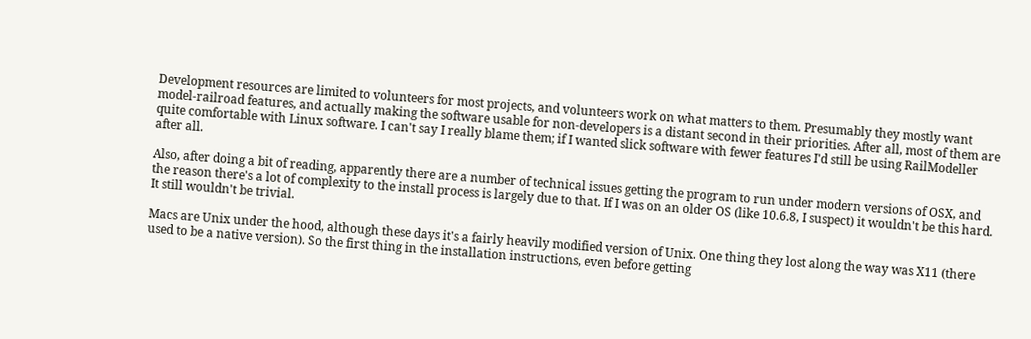Development resources are limited to volunteers for most projects, and volunteers work on what matters to them. Presumably they mostly want model-railroad features, and actually making the software usable for non-developers is a distant second in their priorities. After all, most of them are quite comfortable with Linux software. I can't say I really blame them; if I wanted slick software with fewer features I'd still be using RailModeller after all.

Also, after doing a bit of reading, apparently there are a number of technical issues getting the program to run under modern versions of OSX, and the reason there's a lot of complexity to the install process is largely due to that. If I was on an older OS (like 10.6.8, I suspect) it wouldn't be this hard. It still wouldn't be trivial.

Macs are Unix under the hood, although these days it's a fairly heavily modified version of Unix. One thing they lost along the way was X11 (there used to be a native version). So the first thing in the installation instructions, even before getting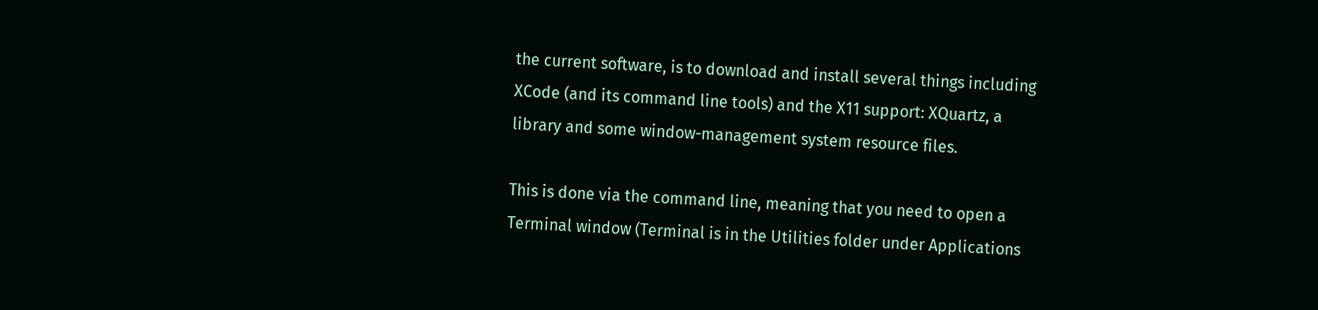the current software, is to download and install several things including XCode (and its command line tools) and the X11 support: XQuartz, a library and some window-management system resource files.

This is done via the command line, meaning that you need to open a Terminal window (Terminal is in the Utilities folder under Applications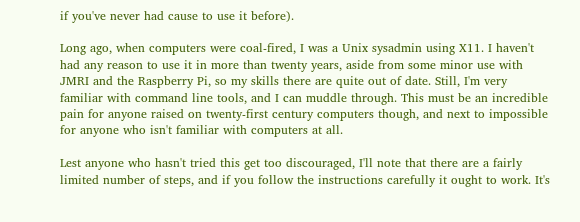if you've never had cause to use it before).

Long ago, when computers were coal-fired, I was a Unix sysadmin using X11. I haven't had any reason to use it in more than twenty years, aside from some minor use with JMRI and the Raspberry Pi, so my skills there are quite out of date. Still, I'm very familiar with command line tools, and I can muddle through. This must be an incredible pain for anyone raised on twenty-first century computers though, and next to impossible for anyone who isn't familiar with computers at all.

Lest anyone who hasn't tried this get too discouraged, I'll note that there are a fairly limited number of steps, and if you follow the instructions carefully it ought to work. It's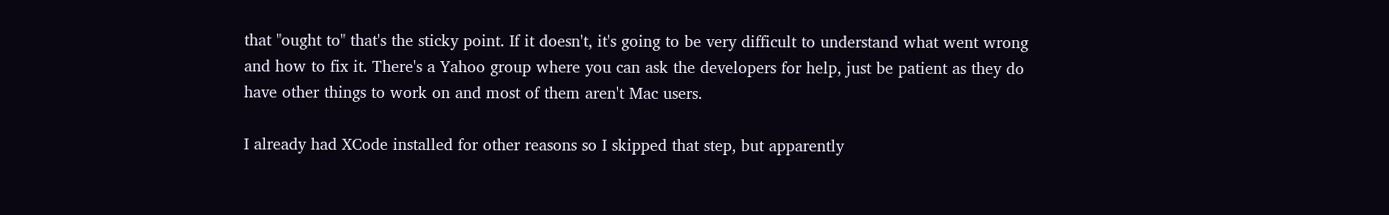that "ought to" that's the sticky point. If it doesn't, it's going to be very difficult to understand what went wrong and how to fix it. There's a Yahoo group where you can ask the developers for help, just be patient as they do have other things to work on and most of them aren't Mac users.

I already had XCode installed for other reasons so I skipped that step, but apparently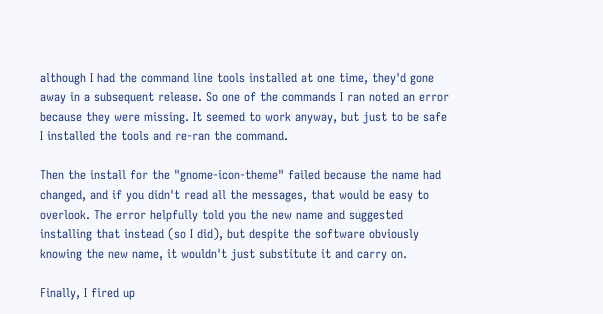although I had the command line tools installed at one time, they'd gone away in a subsequent release. So one of the commands I ran noted an error because they were missing. It seemed to work anyway, but just to be safe I installed the tools and re-ran the command.

Then the install for the "gnome-icon-theme" failed because the name had changed, and if you didn't read all the messages, that would be easy to overlook. The error helpfully told you the new name and suggested installing that instead (so I did), but despite the software obviously knowing the new name, it wouldn't just substitute it and carry on.

Finally, I fired up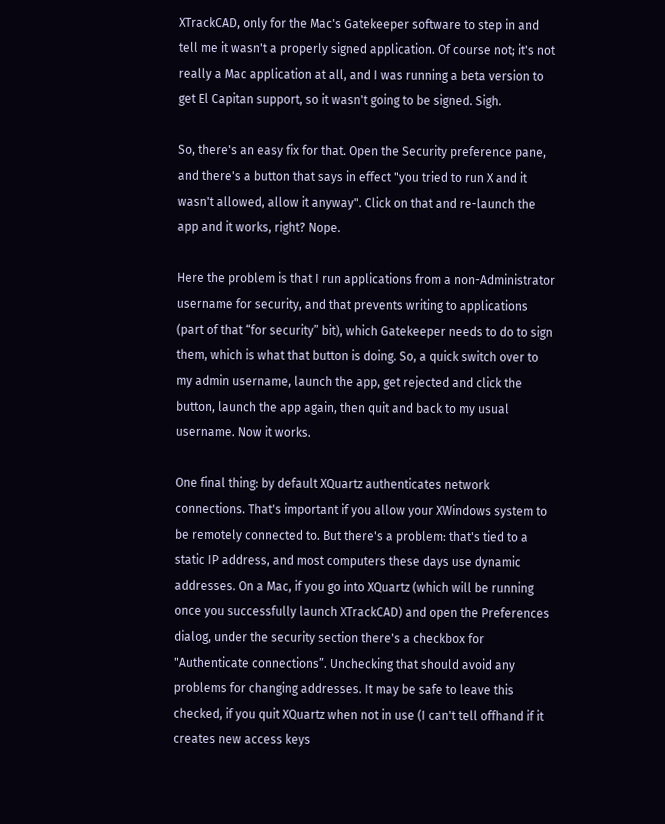XTrackCAD, only for the Mac's Gatekeeper software to step in and tell me it wasn't a properly signed application. Of course not; it's not really a Mac application at all, and I was running a beta version to get El Capitan support, so it wasn't going to be signed. Sigh.

So, there's an easy fix for that. Open the Security preference pane, and there's a button that says in effect "you tried to run X and it wasn't allowed, allow it anyway". Click on that and re-launch the app and it works, right? Nope.

Here the problem is that I run applications from a non-Administrator username for security, and that prevents writing to applications (part of that “for security” bit), which Gatekeeper needs to do to sign them, which is what that button is doing. So, a quick switch over to my admin username, launch the app, get rejected and click the button, launch the app again, then quit and back to my usual username. Now it works.

One final thing: by default XQuartz authenticates network connections. That's important if you allow your XWindows system to be remotely connected to. But there's a problem: that's tied to a static IP address, and most computers these days use dynamic addresses. On a Mac, if you go into XQuartz (which will be running once you successfully launch XTrackCAD) and open the Preferences dialog, under the security section there's a checkbox for "Authenticate connections”. Unchecking that should avoid any problems for changing addresses. It may be safe to leave this checked, if you quit XQuartz when not in use (I can't tell offhand if it creates new access keys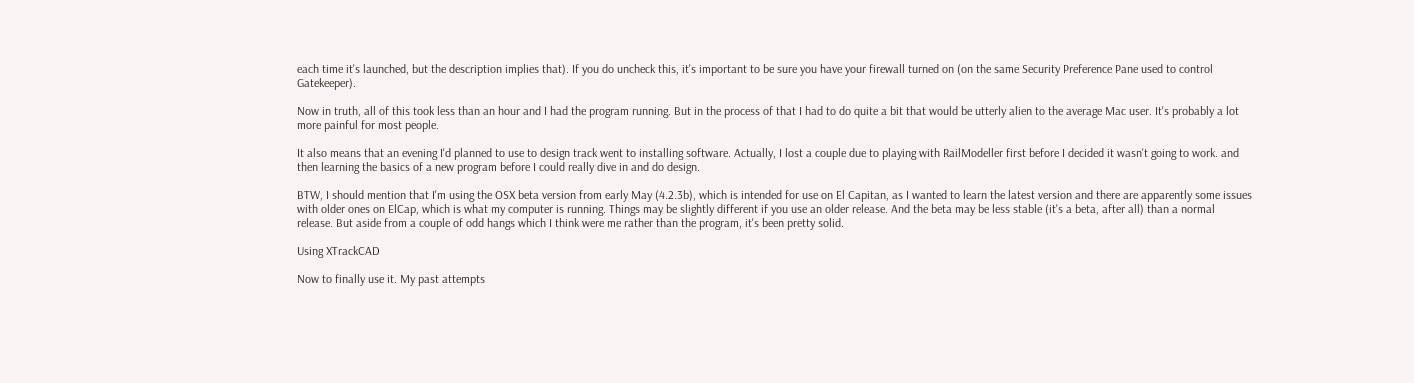each time it's launched, but the description implies that). If you do uncheck this, it's important to be sure you have your firewall turned on (on the same Security Preference Pane used to control Gatekeeper).

Now in truth, all of this took less than an hour and I had the program running. But in the process of that I had to do quite a bit that would be utterly alien to the average Mac user. It's probably a lot more painful for most people.

It also means that an evening I'd planned to use to design track went to installing software. Actually, I lost a couple due to playing with RailModeller first before I decided it wasn't going to work. and then learning the basics of a new program before I could really dive in and do design.

BTW, I should mention that I'm using the OSX beta version from early May (4.2.3b), which is intended for use on El Capitan, as I wanted to learn the latest version and there are apparently some issues with older ones on ElCap, which is what my computer is running. Things may be slightly different if you use an older release. And the beta may be less stable (it's a beta, after all) than a normal release. But aside from a couple of odd hangs which I think were me rather than the program, it's been pretty solid.

Using XTrackCAD

Now to finally use it. My past attempts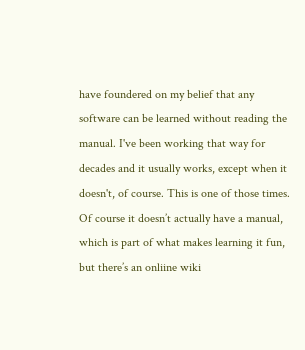have foundered on my belief that any software can be learned without reading the manual. I've been working that way for decades and it usually works, except when it doesn't, of course. This is one of those times. Of course it doesn’t actually have a manual, which is part of what makes learning it fun, but there’s an onliine wiki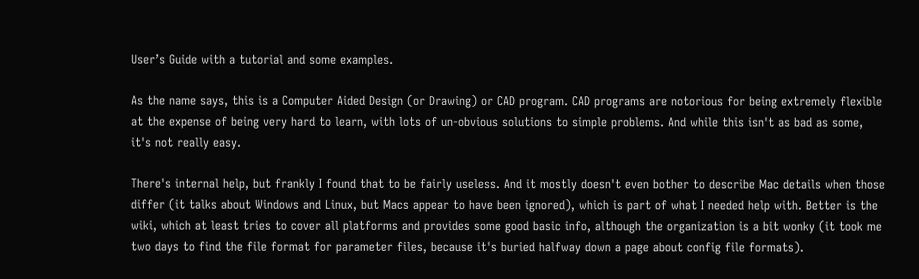User’s Guide with a tutorial and some examples.

As the name says, this is a Computer Aided Design (or Drawing) or CAD program. CAD programs are notorious for being extremely flexible at the expense of being very hard to learn, with lots of un-obvious solutions to simple problems. And while this isn't as bad as some, it's not really easy.

There's internal help, but frankly I found that to be fairly useless. And it mostly doesn't even bother to describe Mac details when those differ (it talks about Windows and Linux, but Macs appear to have been ignored), which is part of what I needed help with. Better is the wiki, which at least tries to cover all platforms and provides some good basic info, although the organization is a bit wonky (it took me two days to find the file format for parameter files, because it's buried halfway down a page about config file formats).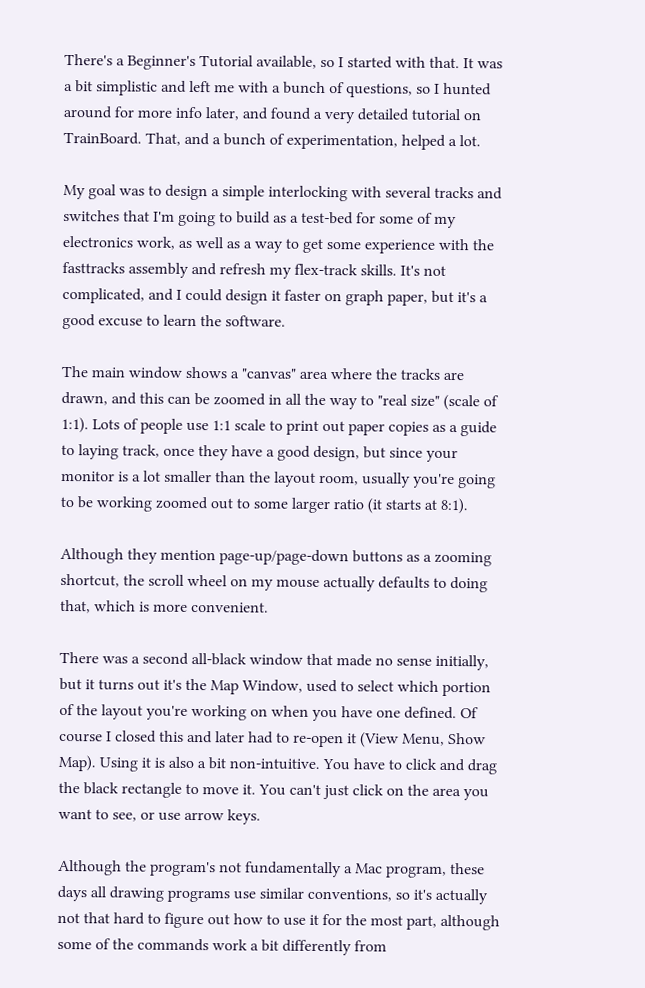There's a Beginner's Tutorial available, so I started with that. It was a bit simplistic and left me with a bunch of questions, so I hunted around for more info later, and found a very detailed tutorial on TrainBoard. That, and a bunch of experimentation, helped a lot.

My goal was to design a simple interlocking with several tracks and switches that I'm going to build as a test-bed for some of my electronics work, as well as a way to get some experience with the fasttracks assembly and refresh my flex-track skills. It's not complicated, and I could design it faster on graph paper, but it's a good excuse to learn the software.

The main window shows a "canvas" area where the tracks are drawn, and this can be zoomed in all the way to "real size" (scale of 1:1). Lots of people use 1:1 scale to print out paper copies as a guide to laying track, once they have a good design, but since your monitor is a lot smaller than the layout room, usually you're going to be working zoomed out to some larger ratio (it starts at 8:1).

Although they mention page-up/page-down buttons as a zooming shortcut, the scroll wheel on my mouse actually defaults to doing that, which is more convenient.

There was a second all-black window that made no sense initially, but it turns out it's the Map Window, used to select which portion of the layout you're working on when you have one defined. Of course I closed this and later had to re-open it (View Menu, Show Map). Using it is also a bit non-intuitive. You have to click and drag the black rectangle to move it. You can't just click on the area you want to see, or use arrow keys.

Although the program's not fundamentally a Mac program, these days all drawing programs use similar conventions, so it's actually not that hard to figure out how to use it for the most part, although some of the commands work a bit differently from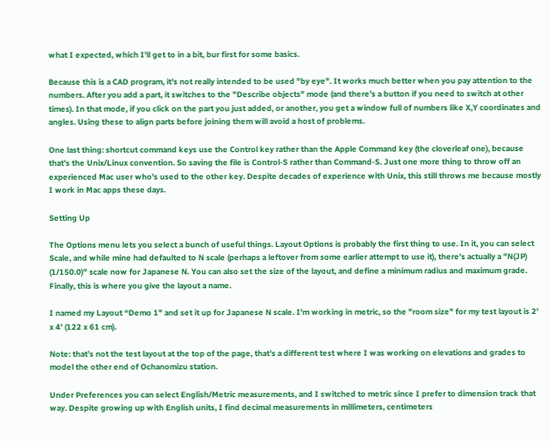what I expected, which I'll get to in a bit, bur first for some basics.

Because this is a CAD program, it's not really intended to be used "by eye". It works much better when you pay attention to the numbers. After you add a part, it switches to the "Describe objects" mode (and there’s a button if you need to switch at other times). In that mode, if you click on the part you just added, or another, you get a window full of numbers like X,Y coordinates and angles. Using these to align parts before joining them will avoid a host of problems.

One last thing: shortcut command keys use the Control key rather than the Apple Command key (the cloverleaf one), because that's the Unix/Linux convention. So saving the file is Control-S rather than Command-S. Just one more thing to throw off an experienced Mac user who's used to the other key. Despite decades of experience with Unix, this still throws me because mostly I work in Mac apps these days.

Setting Up

The Options menu lets you select a bunch of useful things. Layout Options is probably the first thing to use. In it, you can select Scale, and while mine had defaulted to N scale (perhaps a leftover from some earlier attempt to use it), there's actually a "N(JP) (1/150.0)" scale now for Japanese N. You can also set the size of the layout, and define a minimum radius and maximum grade. Finally, this is where you give the layout a name.

I named my Layout “Demo 1" and set it up for Japanese N scale. I'm working in metric, so the "room size" for my test layout is 2' x 4' (122 x 61 cm).

Note: that’s not the test layout at the top of the page, that’s a different test where I was working on elevations and grades to model the other end of Ochanomizu station.

Under Preferences you can select English/Metric measurements, and I switched to metric since I prefer to dimension track that way. Despite growing up with English units, I find decimal measurements in millimeters, centimeters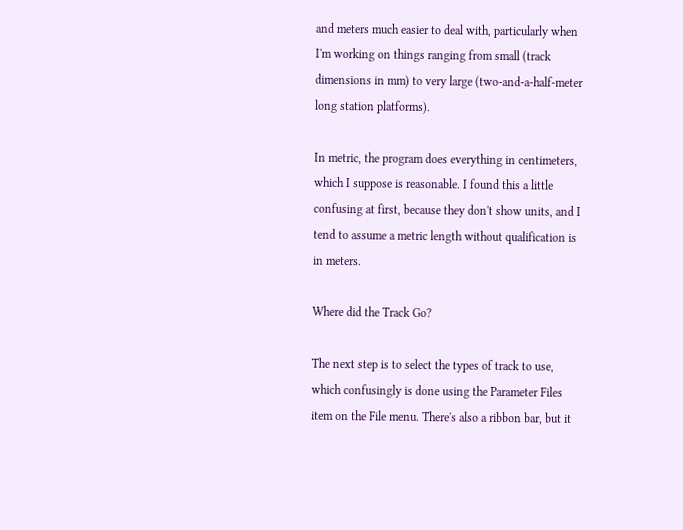and meters much easier to deal with, particularly when I'm working on things ranging from small (track dimensions in mm) to very large (two-and-a-half-meter long station platforms).

In metric, the program does everything in centimeters, which I suppose is reasonable. I found this a little confusing at first, because they don't show units, and I tend to assume a metric length without qualification is in meters.

Where did the Track Go?

The next step is to select the types of track to use, which confusingly is done using the Parameter Files item on the File menu. There's also a ribbon bar, but it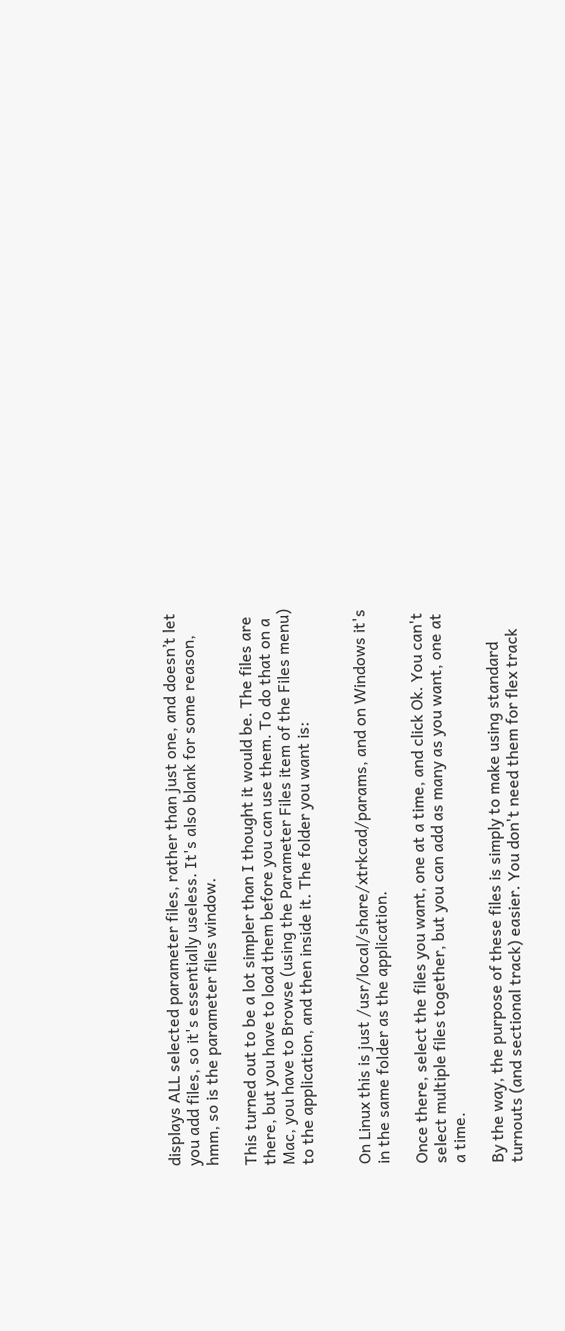displays ALL selected parameter files, rather than just one, and doesn’t let you add files, so it's essentially useless. It's also blank for some reason, hmm, so is the parameter files window.

This turned out to be a lot simpler than I thought it would be. The files are there, but you have to load them before you can use them. To do that on a Mac, you have to Browse (using the Parameter Files item of the Files menu) to the application, and then inside it. The folder you want is:


On Linux this is just /usr/local/share/xtrkcad/params, and on Windows it's in the same folder as the application.

Once there, select the files you want, one at a time, and click Ok. You can't select multiple files together, but you can add as many as you want, one at a time.

By the way, the purpose of these files is simply to make using standard turnouts (and sectional track) easier. You don't need them for flex track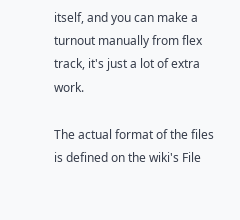itself, and you can make a turnout manually from flex track, it's just a lot of extra work.

The actual format of the files is defined on the wiki's File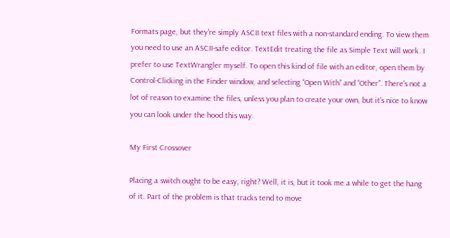Formats page, but they're simply ASCII text files with a non-standard ending. To view them you need to use an ASCII-safe editor. TextEdit treating the file as Simple Text will work. I prefer to use TextWrangler myself. To open this kind of file with an editor, open them by Control-Clicking in the Finder window, and selecting “Open With” and “Other”. There's not a lot of reason to examine the files, unless you plan to create your own, but it's nice to know you can look under the hood this way.

My First Crossover

Placing a switch ought to be easy, right? Well, it is, but it took me a while to get the hang of it. Part of the problem is that tracks tend to move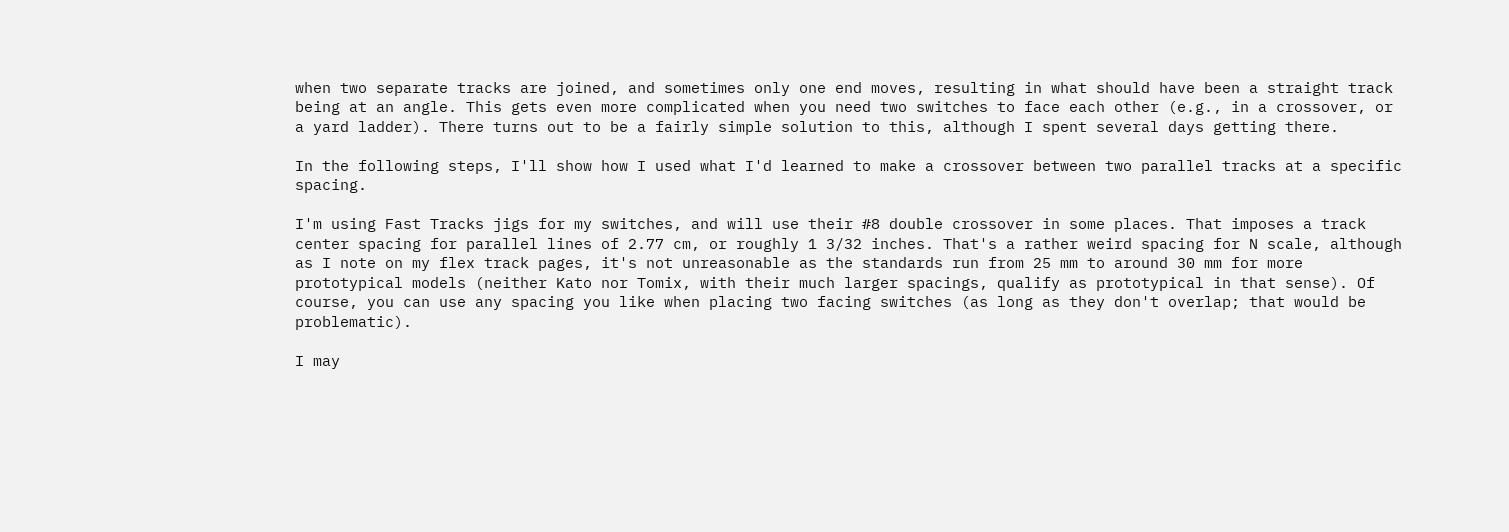when two separate tracks are joined, and sometimes only one end moves, resulting in what should have been a straight track being at an angle. This gets even more complicated when you need two switches to face each other (e.g., in a crossover, or a yard ladder). There turns out to be a fairly simple solution to this, although I spent several days getting there.

In the following steps, I'll show how I used what I'd learned to make a crossover between two parallel tracks at a specific spacing.

I'm using Fast Tracks jigs for my switches, and will use their #8 double crossover in some places. That imposes a track center spacing for parallel lines of 2.77 cm, or roughly 1 3/32 inches. That's a rather weird spacing for N scale, although as I note on my flex track pages, it's not unreasonable as the standards run from 25 mm to around 30 mm for more prototypical models (neither Kato nor Tomix, with their much larger spacings, qualify as prototypical in that sense). Of course, you can use any spacing you like when placing two facing switches (as long as they don't overlap; that would be problematic).

I may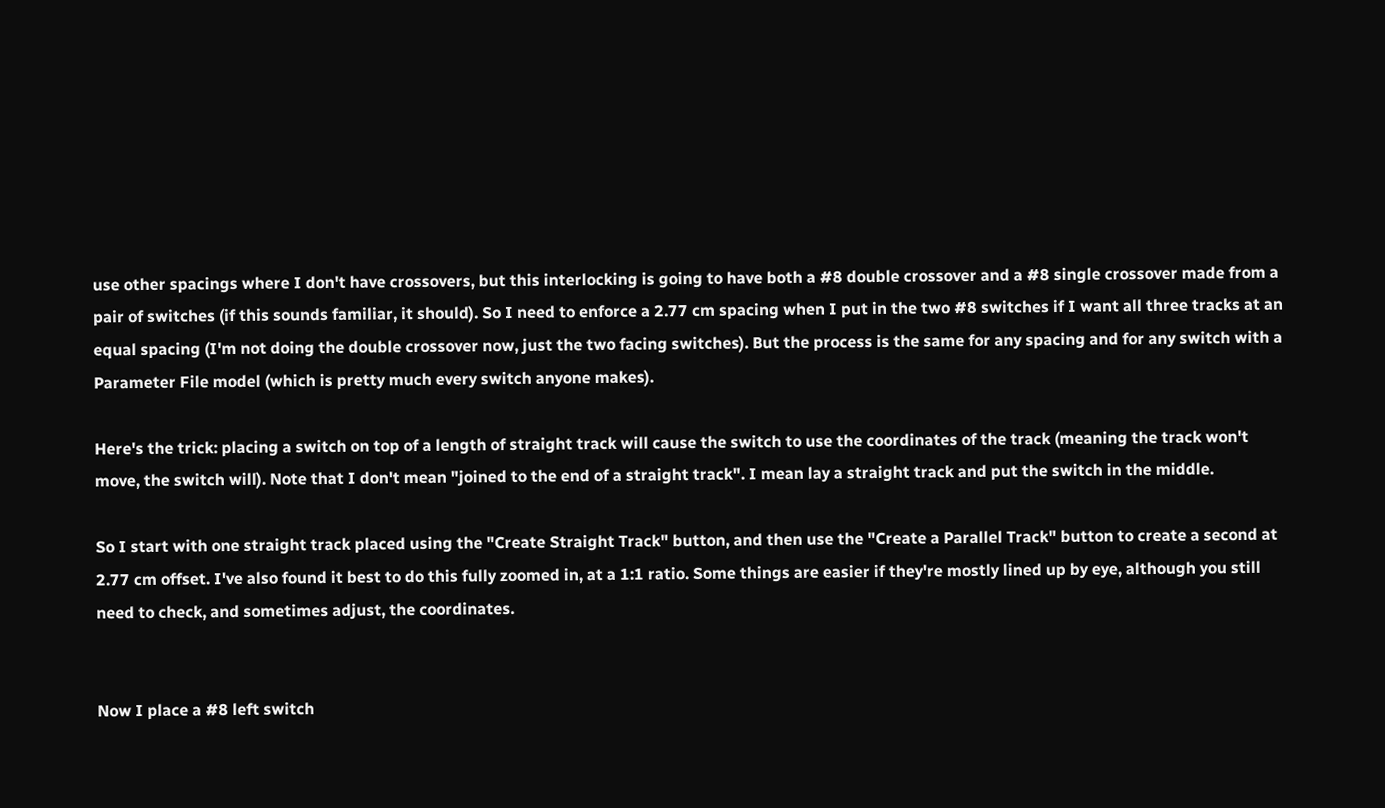use other spacings where I don't have crossovers, but this interlocking is going to have both a #8 double crossover and a #8 single crossover made from a pair of switches (if this sounds familiar, it should). So I need to enforce a 2.77 cm spacing when I put in the two #8 switches if I want all three tracks at an equal spacing (I'm not doing the double crossover now, just the two facing switches). But the process is the same for any spacing and for any switch with a Parameter File model (which is pretty much every switch anyone makes).

Here's the trick: placing a switch on top of a length of straight track will cause the switch to use the coordinates of the track (meaning the track won't move, the switch will). Note that I don't mean "joined to the end of a straight track". I mean lay a straight track and put the switch in the middle.

So I start with one straight track placed using the "Create Straight Track" button, and then use the "Create a Parallel Track" button to create a second at 2.77 cm offset. I've also found it best to do this fully zoomed in, at a 1:1 ratio. Some things are easier if they're mostly lined up by eye, although you still need to check, and sometimes adjust, the coordinates.


Now I place a #8 left switch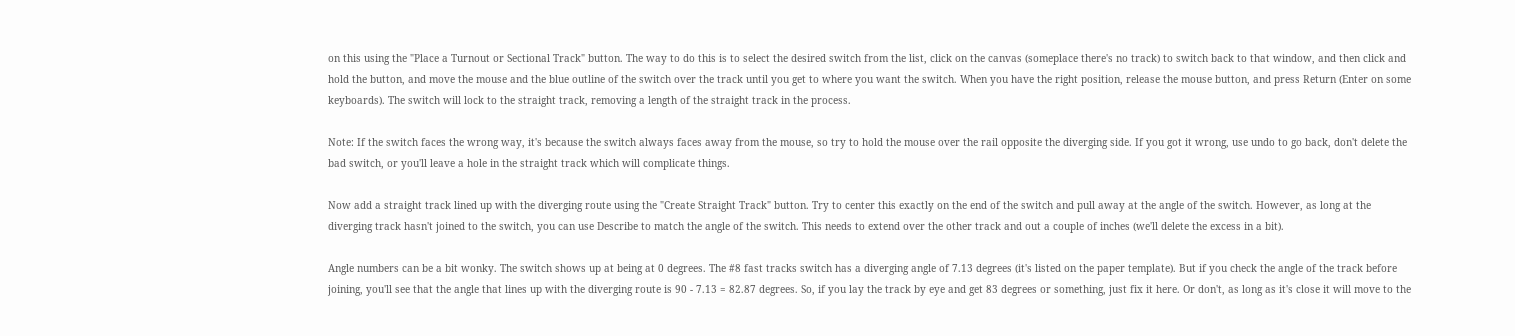on this using the "Place a Turnout or Sectional Track" button. The way to do this is to select the desired switch from the list, click on the canvas (someplace there's no track) to switch back to that window, and then click and hold the button, and move the mouse and the blue outline of the switch over the track until you get to where you want the switch. When you have the right position, release the mouse button, and press Return (Enter on some keyboards). The switch will lock to the straight track, removing a length of the straight track in the process.

Note: If the switch faces the wrong way, it's because the switch always faces away from the mouse, so try to hold the mouse over the rail opposite the diverging side. If you got it wrong, use undo to go back, don't delete the bad switch, or you'll leave a hole in the straight track which will complicate things.

Now add a straight track lined up with the diverging route using the "Create Straight Track" button. Try to center this exactly on the end of the switch and pull away at the angle of the switch. However, as long at the diverging track hasn't joined to the switch, you can use Describe to match the angle of the switch. This needs to extend over the other track and out a couple of inches (we'll delete the excess in a bit).

Angle numbers can be a bit wonky. The switch shows up at being at 0 degrees. The #8 fast tracks switch has a diverging angle of 7.13 degrees (it's listed on the paper template). But if you check the angle of the track before joining, you'll see that the angle that lines up with the diverging route is 90 - 7.13 = 82.87 degrees. So, if you lay the track by eye and get 83 degrees or something, just fix it here. Or don't, as long as it's close it will move to the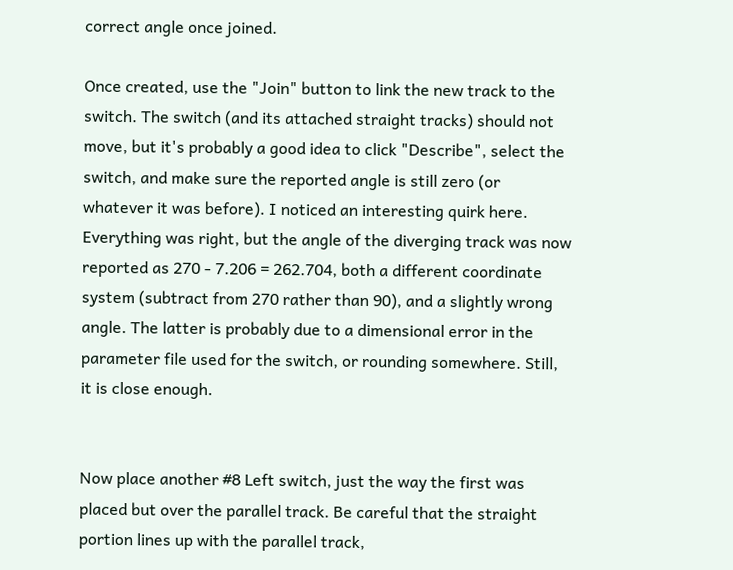correct angle once joined.

Once created, use the "Join" button to link the new track to the switch. The switch (and its attached straight tracks) should not move, but it's probably a good idea to click "Describe", select the switch, and make sure the reported angle is still zero (or whatever it was before). I noticed an interesting quirk here. Everything was right, but the angle of the diverging track was now reported as 270 - 7.206 = 262.704, both a different coordinate system (subtract from 270 rather than 90), and a slightly wrong angle. The latter is probably due to a dimensional error in the parameter file used for the switch, or rounding somewhere. Still, it is close enough.


Now place another #8 Left switch, just the way the first was placed but over the parallel track. Be careful that the straight portion lines up with the parallel track,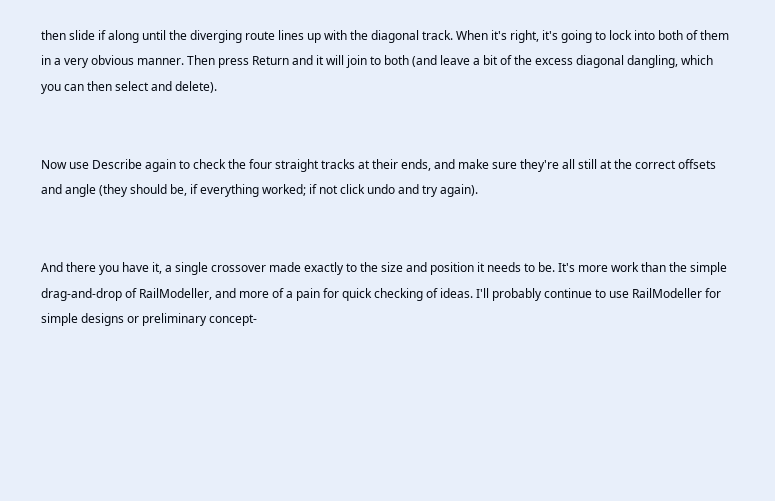then slide if along until the diverging route lines up with the diagonal track. When it's right, it's going to lock into both of them in a very obvious manner. Then press Return and it will join to both (and leave a bit of the excess diagonal dangling, which you can then select and delete).


Now use Describe again to check the four straight tracks at their ends, and make sure they're all still at the correct offsets and angle (they should be, if everything worked; if not click undo and try again).


And there you have it, a single crossover made exactly to the size and position it needs to be. It's more work than the simple drag-and-drop of RailModeller, and more of a pain for quick checking of ideas. I'll probably continue to use RailModeller for simple designs or preliminary concept-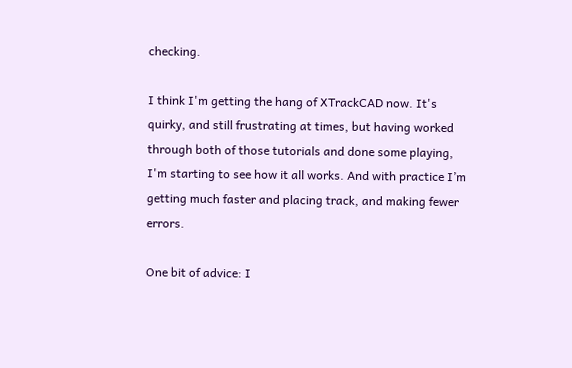checking.

I think I'm getting the hang of XTrackCAD now. It's quirky, and still frustrating at times, but having worked through both of those tutorials and done some playing, I'm starting to see how it all works. And with practice I’m getting much faster and placing track, and making fewer errors.

One bit of advice: I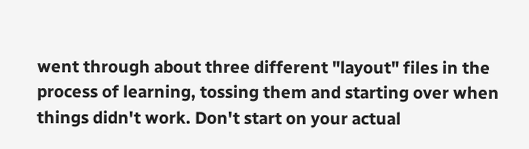went through about three different "layout" files in the process of learning, tossing them and starting over when things didn't work. Don't start on your actual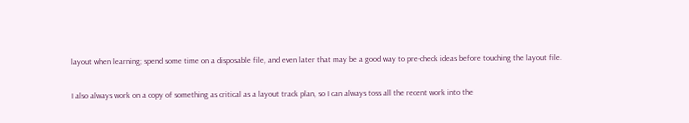layout when learning; spend some time on a disposable file, and even later that may be a good way to pre-check ideas before touching the layout file.

I also always work on a copy of something as critical as a layout track plan, so I can always toss all the recent work into the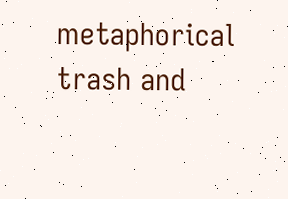metaphorical trash and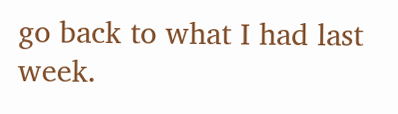go back to what I had last week.